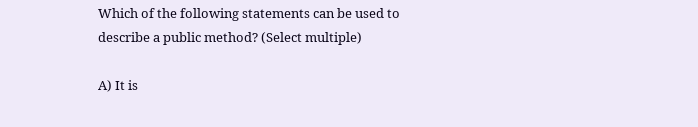Which of the following statements can be used to describe a public method? (Select multiple)

A) It is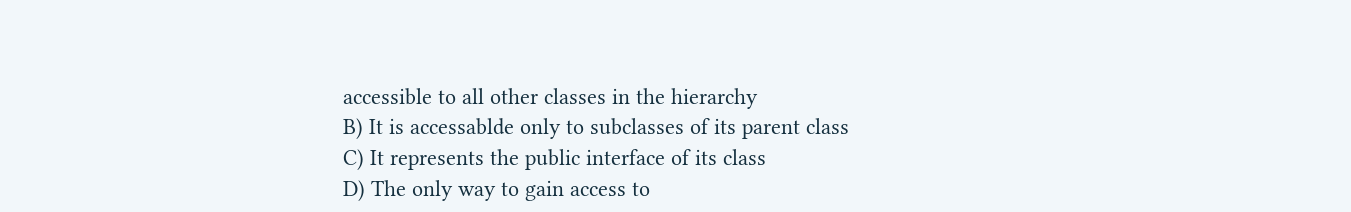accessible to all other classes in the hierarchy
B) It is accessablde only to subclasses of its parent class
C) It represents the public interface of its class
D) The only way to gain access to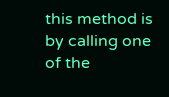this method is by calling one of the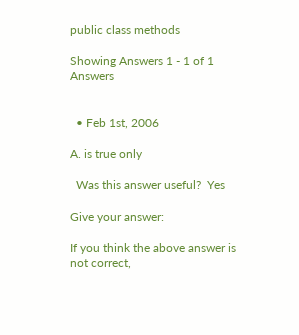public class methods

Showing Answers 1 - 1 of 1 Answers


  • Feb 1st, 2006

A. is true only

  Was this answer useful?  Yes

Give your answer:

If you think the above answer is not correct,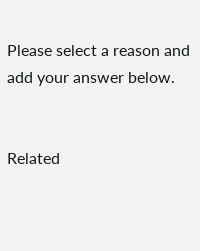Please select a reason and add your answer below.


Related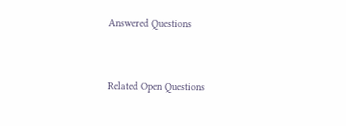Answered Questions


Related Open Questions